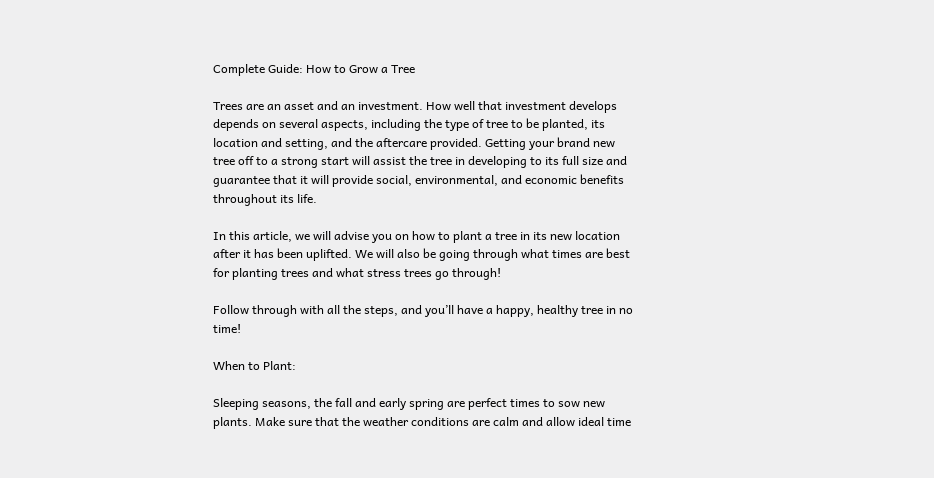Complete Guide: How to Grow a Tree

Trees are an asset and an investment. How well that investment develops depends on several aspects, including the type of tree to be planted, its location and setting, and the aftercare provided. Getting your brand new tree off to a strong start will assist the tree in developing to its full size and guarantee that it will provide social, environmental, and economic benefits throughout its life.

In this article, we will advise you on how to plant a tree in its new location after it has been uplifted. We will also be going through what times are best for planting trees and what stress trees go through!

Follow through with all the steps, and you’ll have a happy, healthy tree in no time!

When to Plant:

Sleeping seasons, the fall and early spring are perfect times to sow new plants. Make sure that the weather conditions are calm and allow ideal time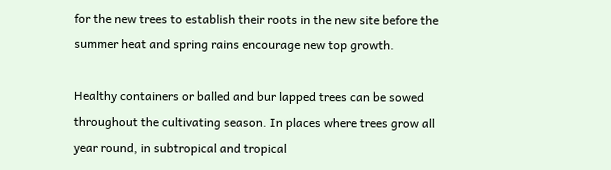for the new trees to establish their roots in the new site before the summer heat and spring rains encourage new top growth.

Healthy containers or balled and bur lapped trees can be sowed throughout the cultivating season. In places where trees grow all year round, in subtropical and tropical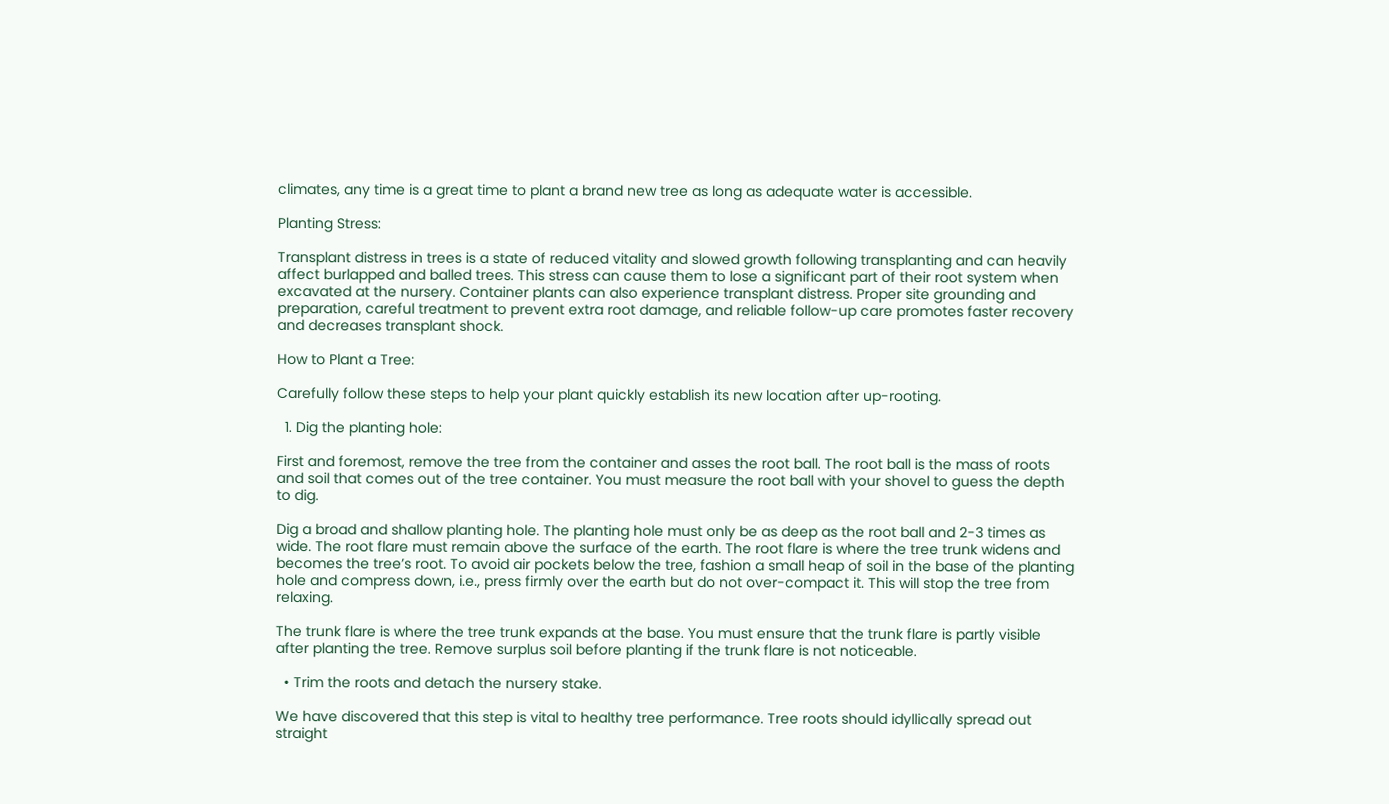climates, any time is a great time to plant a brand new tree as long as adequate water is accessible.

Planting Stress:

Transplant distress in trees is a state of reduced vitality and slowed growth following transplanting and can heavily affect burlapped and balled trees. This stress can cause them to lose a significant part of their root system when excavated at the nursery. Container plants can also experience transplant distress. Proper site grounding and preparation, careful treatment to prevent extra root damage, and reliable follow-up care promotes faster recovery and decreases transplant shock.

How to Plant a Tree:

Carefully follow these steps to help your plant quickly establish its new location after up-rooting.

  1. Dig the planting hole:

First and foremost, remove the tree from the container and asses the root ball. The root ball is the mass of roots and soil that comes out of the tree container. You must measure the root ball with your shovel to guess the depth to dig.

Dig a broad and shallow planting hole. The planting hole must only be as deep as the root ball and 2-3 times as wide. The root flare must remain above the surface of the earth. The root flare is where the tree trunk widens and becomes the tree’s root. To avoid air pockets below the tree, fashion a small heap of soil in the base of the planting hole and compress down, i.e., press firmly over the earth but do not over-compact it. This will stop the tree from relaxing.

The trunk flare is where the tree trunk expands at the base. You must ensure that the trunk flare is partly visible after planting the tree. Remove surplus soil before planting if the trunk flare is not noticeable.

  • Trim the roots and detach the nursery stake.

We have discovered that this step is vital to healthy tree performance. Tree roots should idyllically spread out straight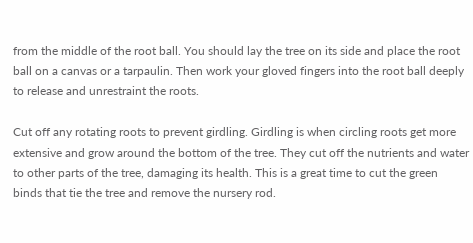from the middle of the root ball. You should lay the tree on its side and place the root ball on a canvas or a tarpaulin. Then work your gloved fingers into the root ball deeply to release and unrestraint the roots.

Cut off any rotating roots to prevent girdling. Girdling is when circling roots get more extensive and grow around the bottom of the tree. They cut off the nutrients and water to other parts of the tree, damaging its health. This is a great time to cut the green binds that tie the tree and remove the nursery rod.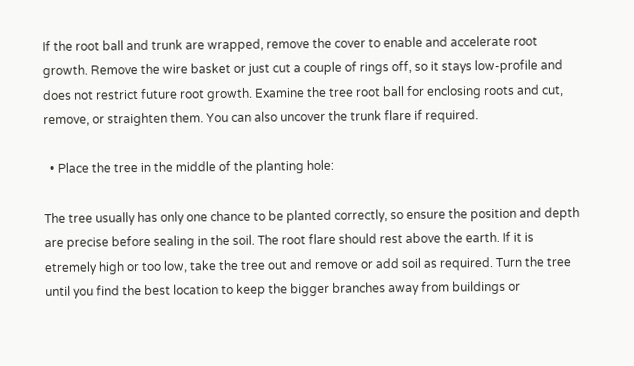If the root ball and trunk are wrapped, remove the cover to enable and accelerate root growth. Remove the wire basket or just cut a couple of rings off, so it stays low-profile and does not restrict future root growth. Examine the tree root ball for enclosing roots and cut, remove, or straighten them. You can also uncover the trunk flare if required.

  • Place the tree in the middle of the planting hole:

The tree usually has only one chance to be planted correctly, so ensure the position and depth are precise before sealing in the soil. The root flare should rest above the earth. If it is etremely high or too low, take the tree out and remove or add soil as required. Turn the tree until you find the best location to keep the bigger branches away from buildings or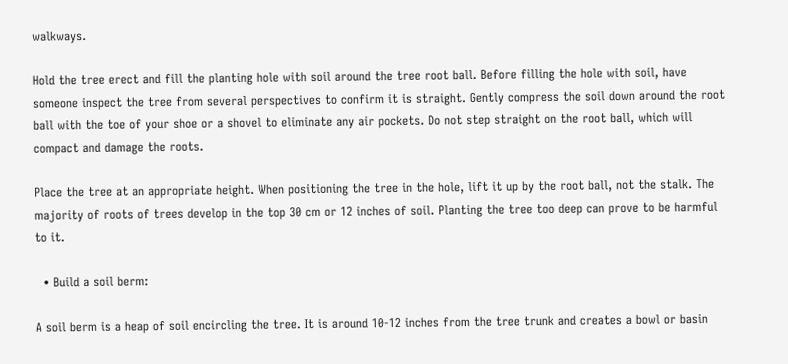walkways.

Hold the tree erect and fill the planting hole with soil around the tree root ball. Before filling the hole with soil, have someone inspect the tree from several perspectives to confirm it is straight. Gently compress the soil down around the root ball with the toe of your shoe or a shovel to eliminate any air pockets. Do not step straight on the root ball, which will compact and damage the roots.

Place the tree at an appropriate height. When positioning the tree in the hole, lift it up by the root ball, not the stalk. The majority of roots of trees develop in the top 30 cm or 12 inches of soil. Planting the tree too deep can prove to be harmful to it.

  • Build a soil berm:

A soil berm is a heap of soil encircling the tree. It is around 10-12 inches from the tree trunk and creates a bowl or basin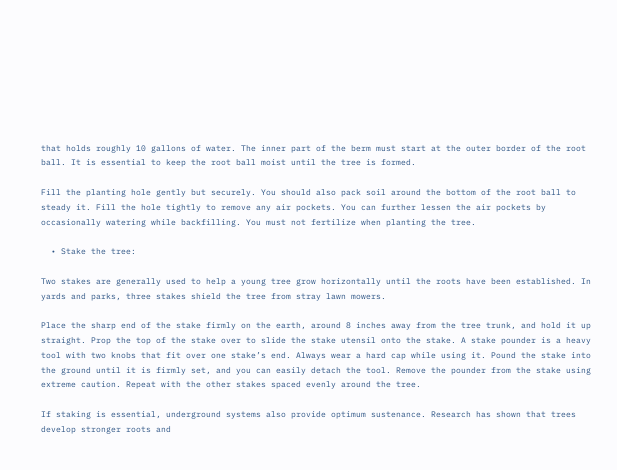that holds roughly 10 gallons of water. The inner part of the berm must start at the outer border of the root ball. It is essential to keep the root ball moist until the tree is formed.

Fill the planting hole gently but securely. You should also pack soil around the bottom of the root ball to steady it. Fill the hole tightly to remove any air pockets. You can further lessen the air pockets by occasionally watering while backfilling. You must not fertilize when planting the tree.

  • Stake the tree:

Two stakes are generally used to help a young tree grow horizontally until the roots have been established. In yards and parks, three stakes shield the tree from stray lawn mowers.

Place the sharp end of the stake firmly on the earth, around 8 inches away from the tree trunk, and hold it up straight. Prop the top of the stake over to slide the stake utensil onto the stake. A stake pounder is a heavy tool with two knobs that fit over one stake’s end. Always wear a hard cap while using it. Pound the stake into the ground until it is firmly set, and you can easily detach the tool. Remove the pounder from the stake using extreme caution. Repeat with the other stakes spaced evenly around the tree.

If staking is essential, underground systems also provide optimum sustenance. Research has shown that trees develop stronger roots and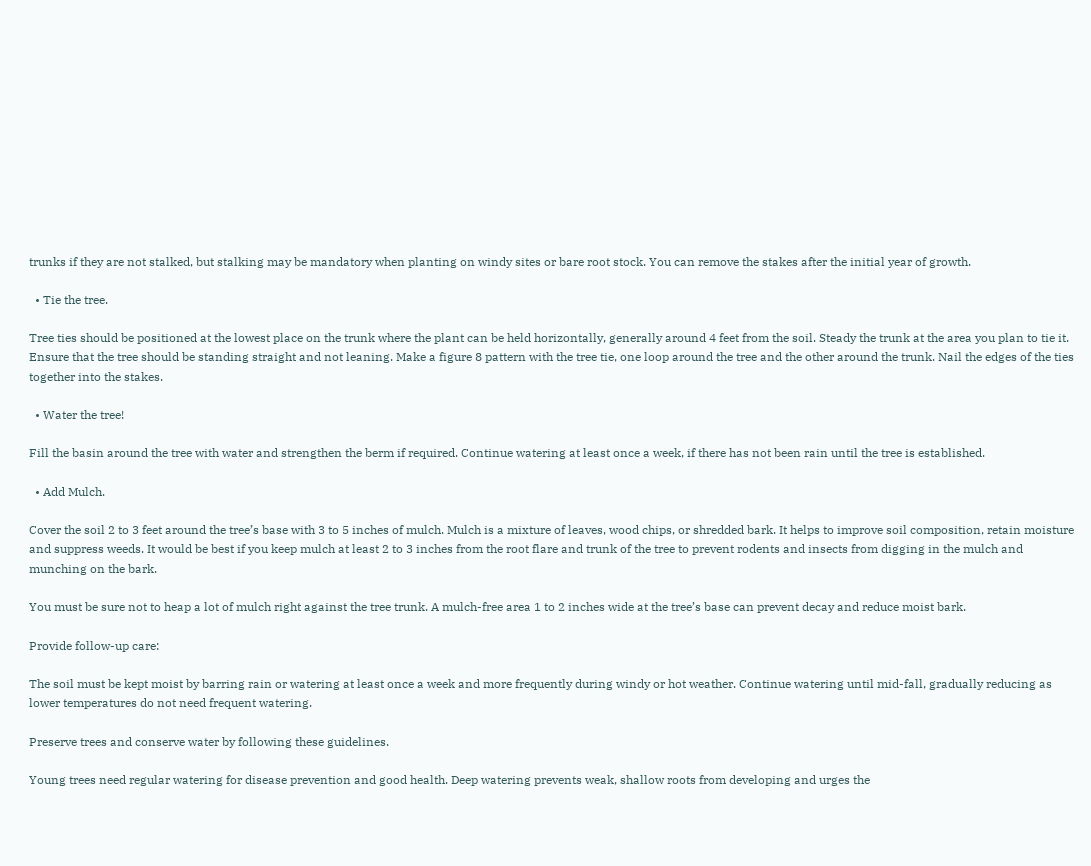trunks if they are not stalked, but stalking may be mandatory when planting on windy sites or bare root stock. You can remove the stakes after the initial year of growth.

  • Tie the tree.

Tree ties should be positioned at the lowest place on the trunk where the plant can be held horizontally, generally around 4 feet from the soil. Steady the trunk at the area you plan to tie it. Ensure that the tree should be standing straight and not leaning. Make a figure 8 pattern with the tree tie, one loop around the tree and the other around the trunk. Nail the edges of the ties together into the stakes.

  • Water the tree!

Fill the basin around the tree with water and strengthen the berm if required. Continue watering at least once a week, if there has not been rain until the tree is established.

  • Add Mulch.

Cover the soil 2 to 3 feet around the tree’s base with 3 to 5 inches of mulch. Mulch is a mixture of leaves, wood chips, or shredded bark. It helps to improve soil composition, retain moisture and suppress weeds. It would be best if you keep mulch at least 2 to 3 inches from the root flare and trunk of the tree to prevent rodents and insects from digging in the mulch and munching on the bark.

You must be sure not to heap a lot of mulch right against the tree trunk. A mulch-free area 1 to 2 inches wide at the tree’s base can prevent decay and reduce moist bark.

Provide follow-up care:

The soil must be kept moist by barring rain or watering at least once a week and more frequently during windy or hot weather. Continue watering until mid-fall, gradually reducing as lower temperatures do not need frequent watering.

Preserve trees and conserve water by following these guidelines.

Young trees need regular watering for disease prevention and good health. Deep watering prevents weak, shallow roots from developing and urges the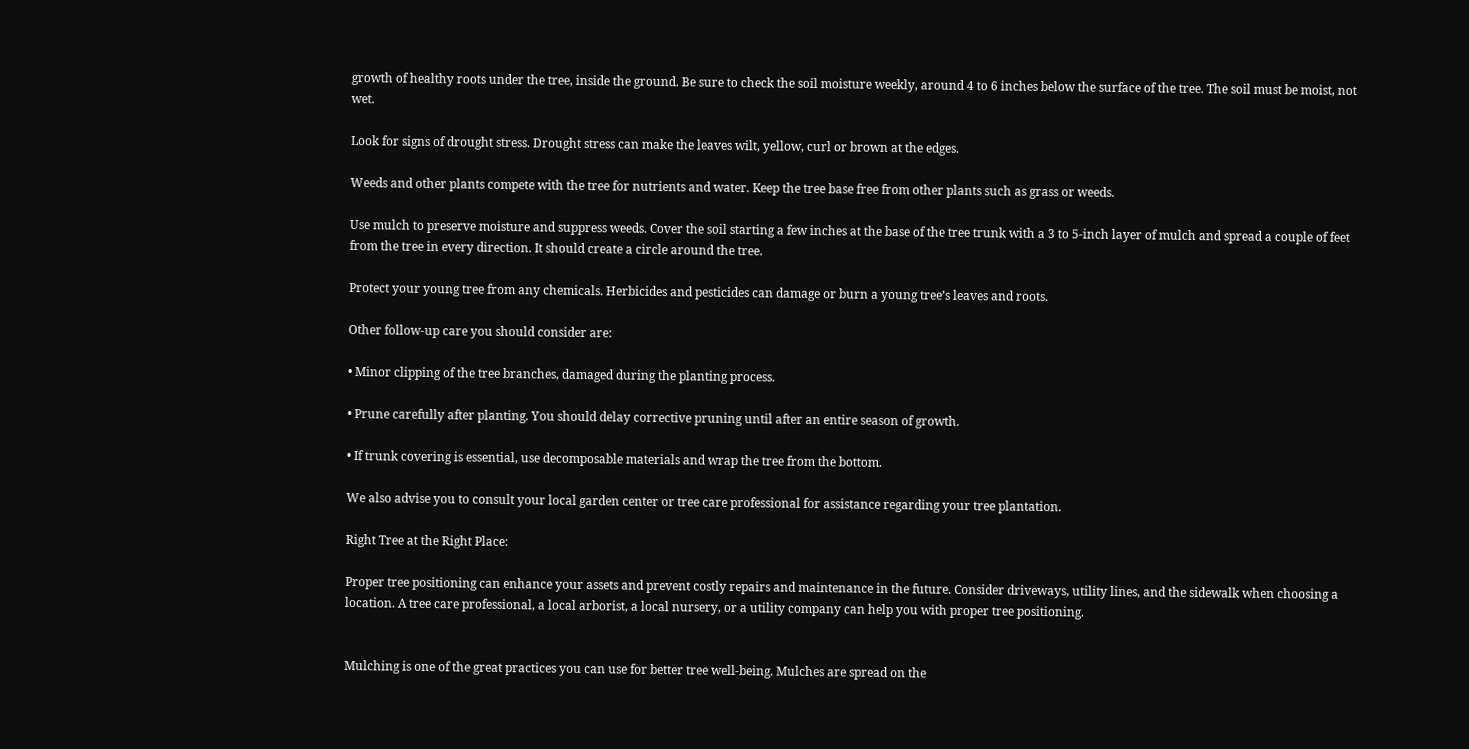growth of healthy roots under the tree, inside the ground. Be sure to check the soil moisture weekly, around 4 to 6 inches below the surface of the tree. The soil must be moist, not wet.

Look for signs of drought stress. Drought stress can make the leaves wilt, yellow, curl or brown at the edges.

Weeds and other plants compete with the tree for nutrients and water. Keep the tree base free from other plants such as grass or weeds.

Use mulch to preserve moisture and suppress weeds. Cover the soil starting a few inches at the base of the tree trunk with a 3 to 5-inch layer of mulch and spread a couple of feet from the tree in every direction. It should create a circle around the tree.

Protect your young tree from any chemicals. Herbicides and pesticides can damage or burn a young tree’s leaves and roots.

Other follow-up care you should consider are:

• Minor clipping of the tree branches, damaged during the planting process.

• Prune carefully after planting. You should delay corrective pruning until after an entire season of growth.

• If trunk covering is essential, use decomposable materials and wrap the tree from the bottom.

We also advise you to consult your local garden center or tree care professional for assistance regarding your tree plantation.

Right Tree at the Right Place:

Proper tree positioning can enhance your assets and prevent costly repairs and maintenance in the future. Consider driveways, utility lines, and the sidewalk when choosing a location. A tree care professional, a local arborist, a local nursery, or a utility company can help you with proper tree positioning.


Mulching is one of the great practices you can use for better tree well-being. Mulches are spread on the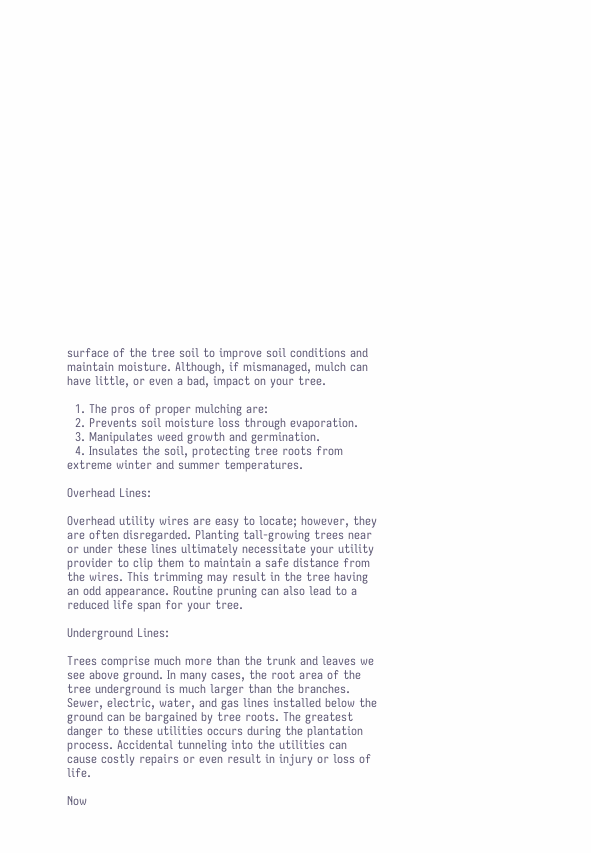surface of the tree soil to improve soil conditions and maintain moisture. Although, if mismanaged, mulch can have little, or even a bad, impact on your tree.

  1. The pros of proper mulching are:
  2. Prevents soil moisture loss through evaporation.
  3. Manipulates weed growth and germination.
  4. Insulates the soil, protecting tree roots from extreme winter and summer temperatures.

Overhead Lines:

Overhead utility wires are easy to locate; however, they are often disregarded. Planting tall-growing trees near or under these lines ultimately necessitate your utility provider to clip them to maintain a safe distance from the wires. This trimming may result in the tree having an odd appearance. Routine pruning can also lead to a reduced life span for your tree.

Underground Lines:

Trees comprise much more than the trunk and leaves we see above ground. In many cases, the root area of the tree underground is much larger than the branches. Sewer, electric, water, and gas lines installed below the ground can be bargained by tree roots. The greatest danger to these utilities occurs during the plantation process. Accidental tunneling into the utilities can cause costly repairs or even result in injury or loss of life.

Now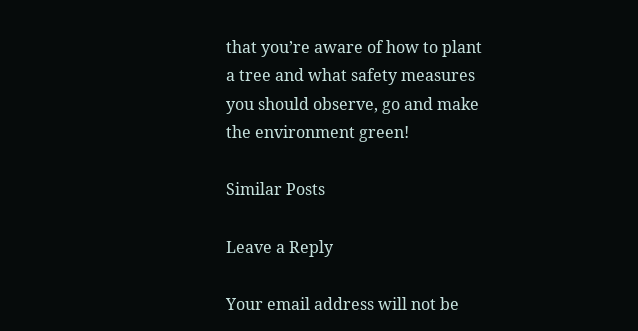that you’re aware of how to plant a tree and what safety measures you should observe, go and make the environment green!

Similar Posts

Leave a Reply

Your email address will not be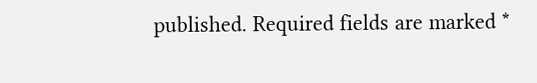published. Required fields are marked *